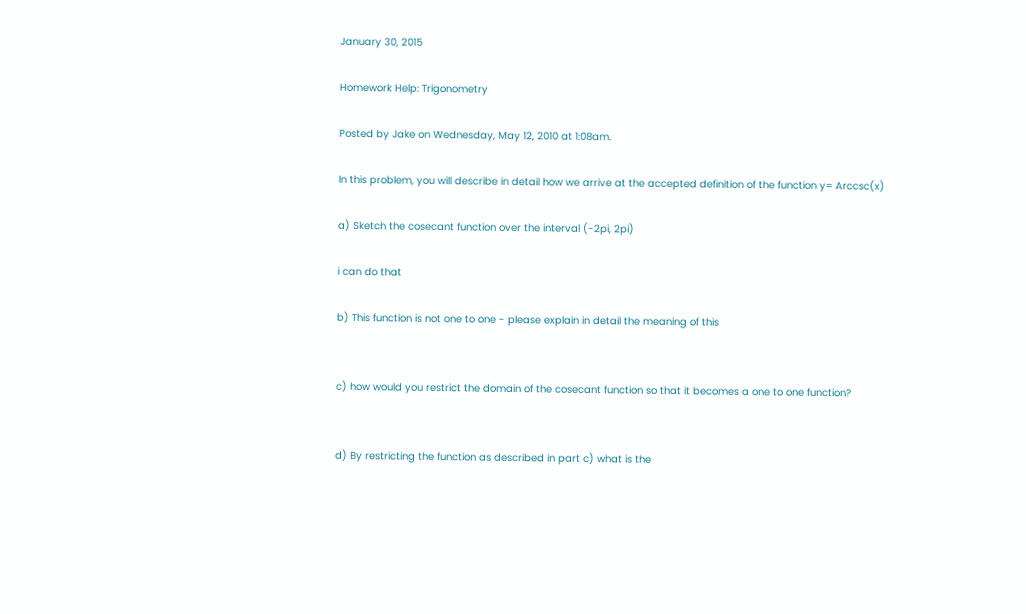January 30, 2015

Homework Help: Trigonometry

Posted by Jake on Wednesday, May 12, 2010 at 1:08am.

In this problem, you will describe in detail how we arrive at the accepted definition of the function y= Arccsc(x)

a) Sketch the cosecant function over the interval (-2pi, 2pi)

i can do that

b) This function is not one to one - please explain in detail the meaning of this


c) how would you restrict the domain of the cosecant function so that it becomes a one to one function?


d) By restricting the function as described in part c) what is the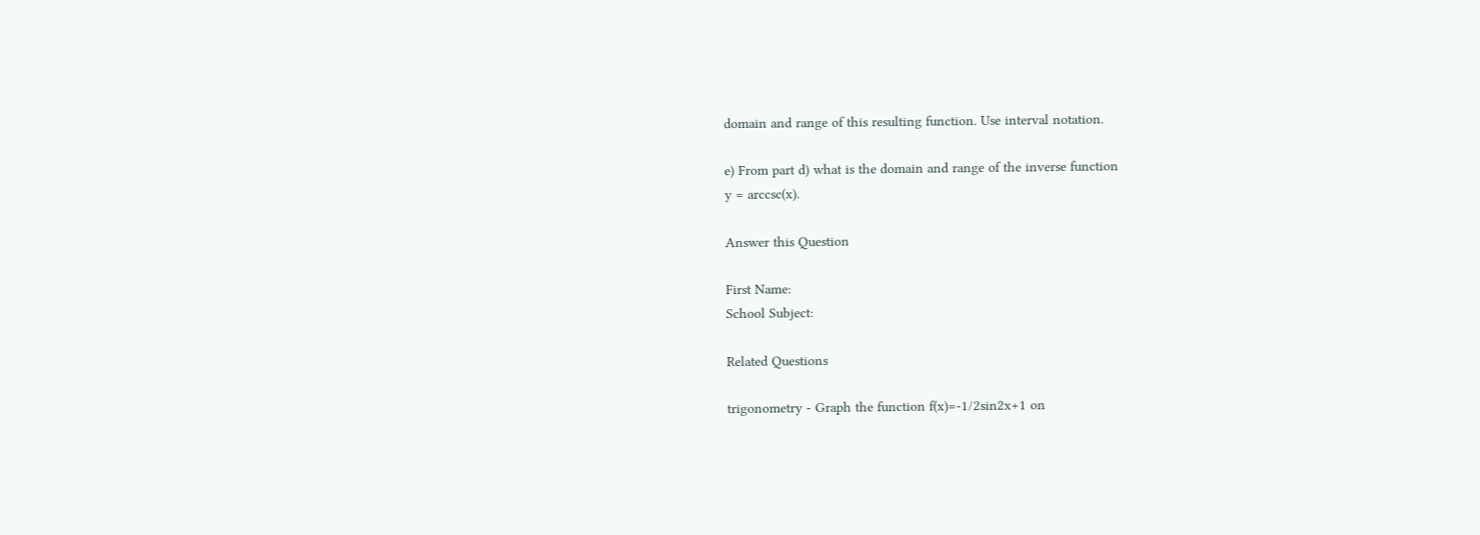domain and range of this resulting function. Use interval notation.

e) From part d) what is the domain and range of the inverse function
y = arccsc(x).

Answer this Question

First Name:
School Subject:

Related Questions

trigonometry - Graph the function f(x)=-1/2sin2x+1 on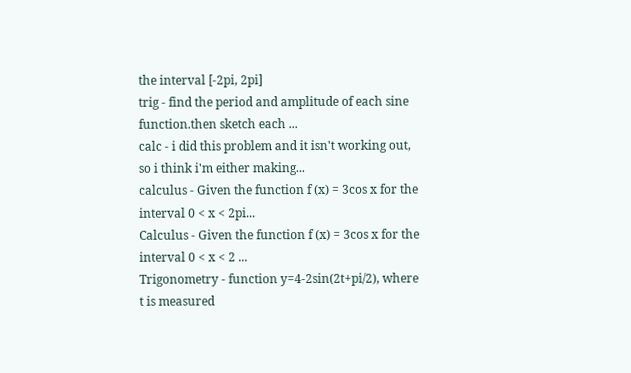the interval [-2pi, 2pi]
trig - find the period and amplitude of each sine function.then sketch each ...
calc - i did this problem and it isn't working out, so i think i'm either making...
calculus - Given the function f (x) = 3cos x for the interval 0 < x < 2pi...
Calculus - Given the function f (x) = 3cos x for the interval 0 < x < 2 ...
Trigonometry - function y=4-2sin(2t+pi/2), where t is measured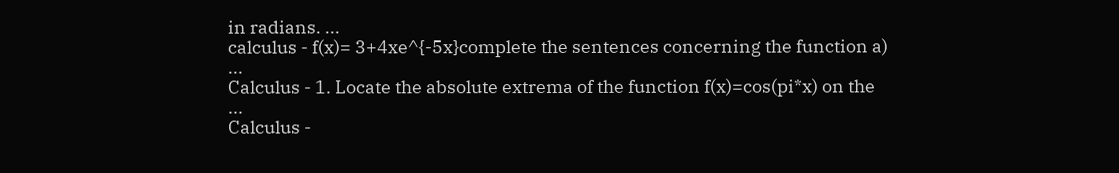in radians. ...
calculus - f(x)= 3+4xe^{-5x}complete the sentences concerning the function a) ...
Calculus - 1. Locate the absolute extrema of the function f(x)=cos(pi*x) on the ...
Calculus -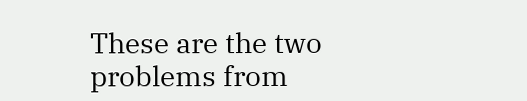These are the two problems from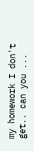my homework I don't get.. can you ...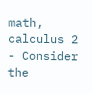math, calculus 2 - Consider the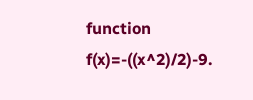function f(x)=-((x^2)/2)-9.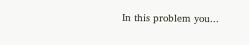In this problem you...